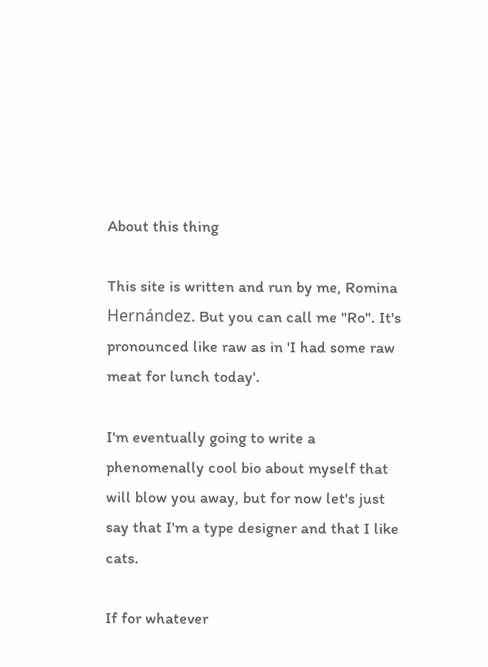About this thing

This site is written and run by me, Romina Hernández. But you can call me "Ro". It's pronounced like raw as in 'I had some raw meat for lunch today'.

I'm eventually going to write a phenomenally cool bio about myself that will blow you away, but for now let's just say that I'm a type designer and that I like cats.

If for whatever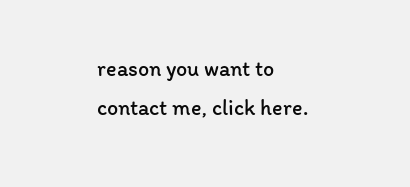reason you want to contact me, click here.